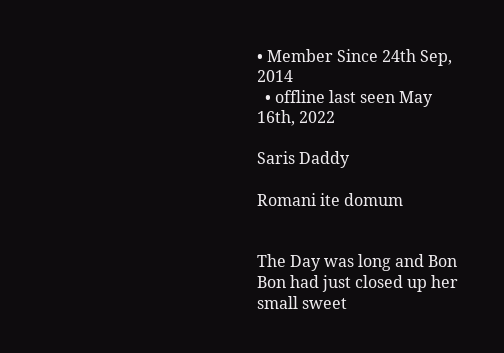• Member Since 24th Sep, 2014
  • offline last seen May 16th, 2022

Saris Daddy

Romani ite domum


The Day was long and Bon Bon had just closed up her small sweet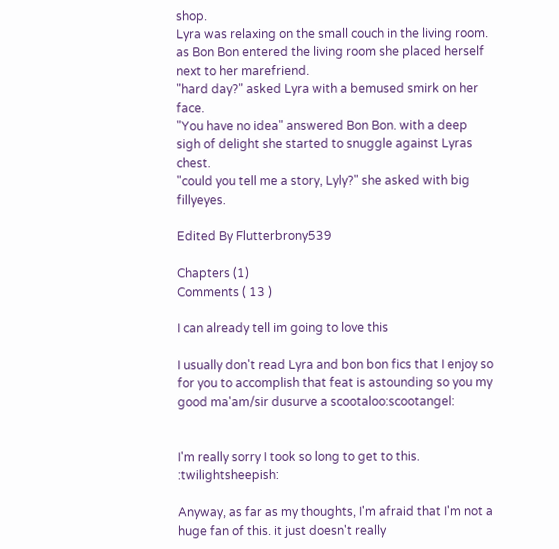shop.
Lyra was relaxing on the small couch in the living room.
as Bon Bon entered the living room she placed herself next to her marefriend.
"hard day?" asked Lyra with a bemused smirk on her face.
"You have no idea" answered Bon Bon. with a deep sigh of delight she started to snuggle against Lyras chest.
"could you tell me a story, Lyly?" she asked with big fillyeyes.

Edited By Flutterbrony539

Chapters (1)
Comments ( 13 )

I can already tell im going to love this

I usually don't read Lyra and bon bon fics that I enjoy so for you to accomplish that feat is astounding so you my good ma'am/sir dusurve a scootaloo:scootangel:


I'm really sorry I took so long to get to this. :twilightsheepish:

Anyway, as far as my thoughts, I'm afraid that I'm not a huge fan of this. it just doesn't really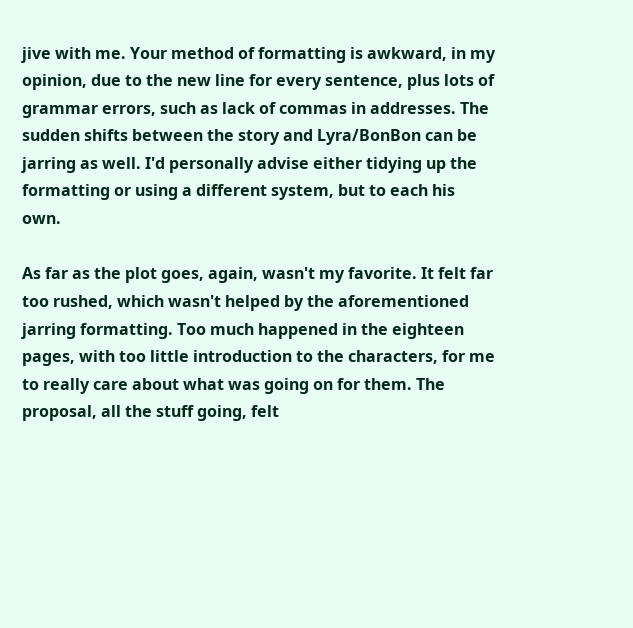jive with me. Your method of formatting is awkward, in my opinion, due to the new line for every sentence, plus lots of grammar errors, such as lack of commas in addresses. The sudden shifts between the story and Lyra/BonBon can be jarring as well. I'd personally advise either tidying up the formatting or using a different system, but to each his own.

As far as the plot goes, again, wasn't my favorite. It felt far too rushed, which wasn't helped by the aforementioned jarring formatting. Too much happened in the eighteen pages, with too little introduction to the characters, for me to really care about what was going on for them. The proposal, all the stuff going, felt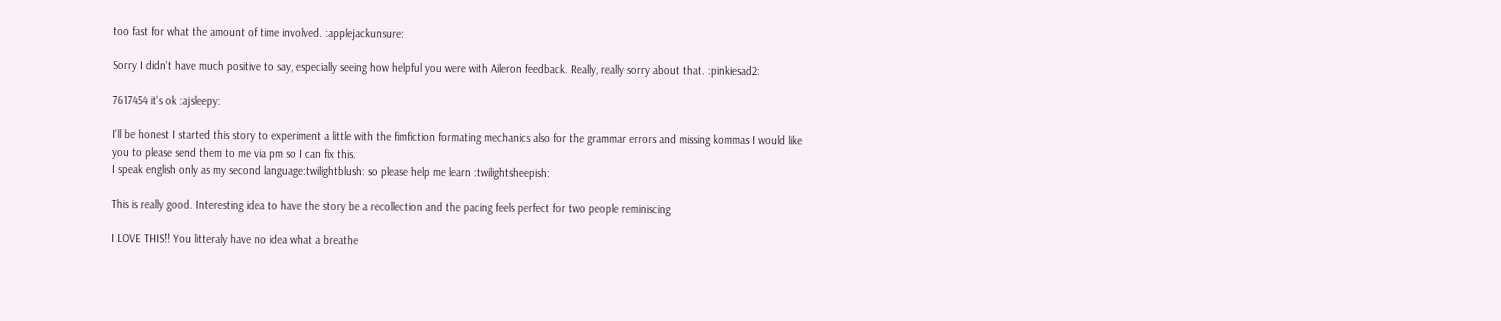too fast for what the amount of time involved. :applejackunsure:

Sorry I didn't have much positive to say, especially seeing how helpful you were with Aileron feedback. Really, really sorry about that. :pinkiesad2:

7617454 it's ok :ajsleepy:

I'll be honest I started this story to experiment a little with the fimfiction formating mechanics also for the grammar errors and missing kommas I would like you to please send them to me via pm so I can fix this.
I speak english only as my second language:twilightblush: so please help me learn :twilightsheepish:

This is really good. Interesting idea to have the story be a recollection and the pacing feels perfect for two people reminiscing

I LOVE THIS!! You litteraly have no idea what a breathe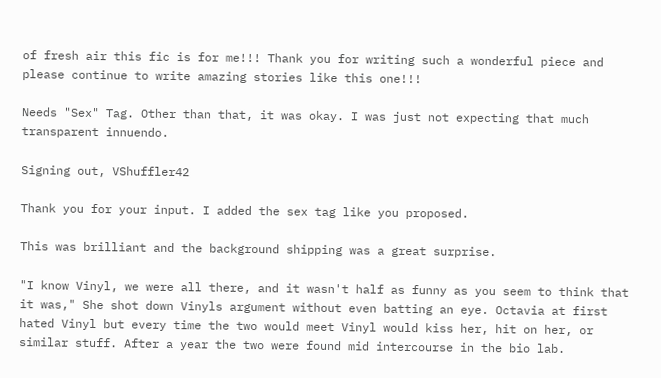of fresh air this fic is for me!!! Thank you for writing such a wonderful piece and please continue to write amazing stories like this one!!!

Needs "Sex" Tag. Other than that, it was okay. I was just not expecting that much transparent innuendo.

Signing out, VShuffler42

Thank you for your input. I added the sex tag like you proposed.

This was brilliant and the background shipping was a great surprise.

"I know Vinyl, we were all there, and it wasn't half as funny as you seem to think that it was," She shot down Vinyls argument without even batting an eye. Octavia at first hated Vinyl but every time the two would meet Vinyl would kiss her, hit on her, or similar stuff. After a year the two were found mid intercourse in the bio lab.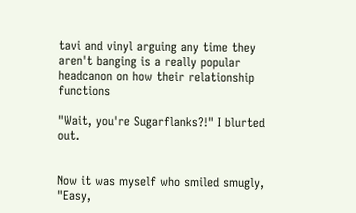tavi and vinyl arguing any time they aren't banging is a really popular headcanon on how their relationship functions

"Wait, you're Sugarflanks?!" I blurted out.


Now it was myself who smiled smugly, "Easy,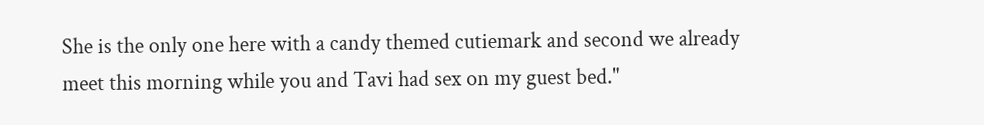She is the only one here with a candy themed cutiemark and second we already meet this morning while you and Tavi had sex on my guest bed."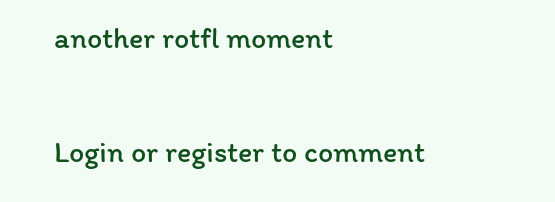another rotfl moment

Login or register to comment